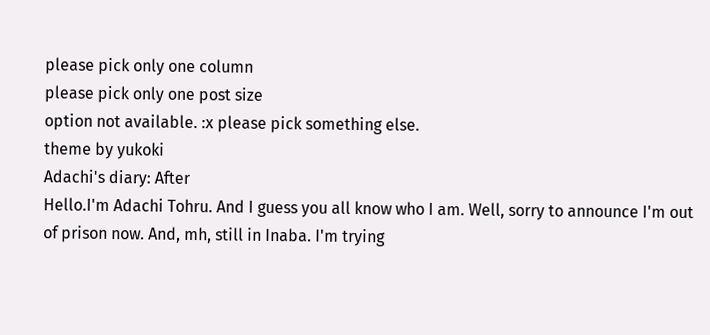please pick only one column
please pick only one post size
option not available. :x please pick something else.
theme by yukoki
Adachi's diary: After
Hello.I'm Adachi Tohru. And I guess you all know who I am. Well, sorry to announce I'm out of prison now. And, mh, still in Inaba. I'm trying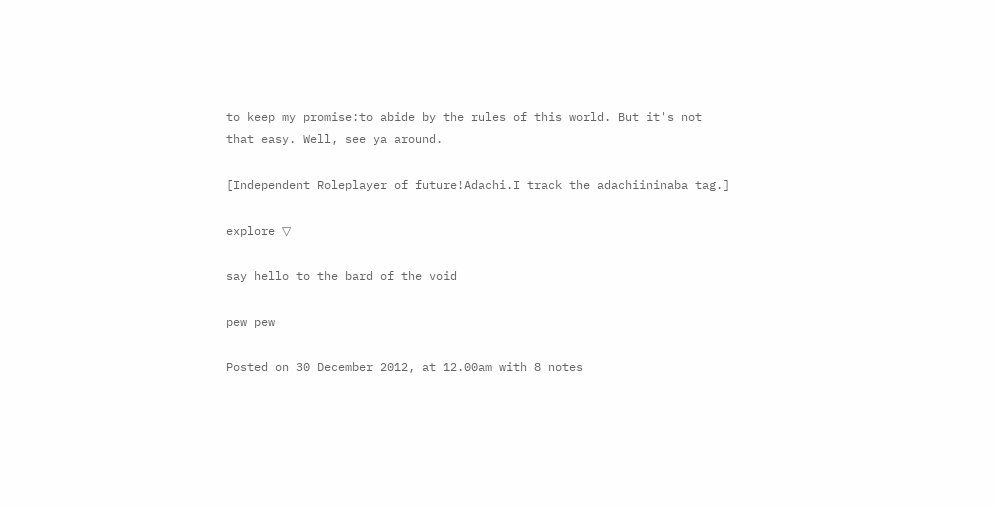to keep my promise:to abide by the rules of this world. But it's not that easy. Well, see ya around.

[Independent Roleplayer of future!Adachi.I track the adachiininaba tag.]

explore ▽

say hello to the bard of the void

pew pew

Posted on 30 December 2012, at 12.00am with 8 notes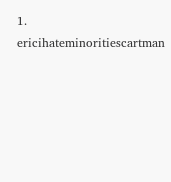1. ericihateminoritiescartman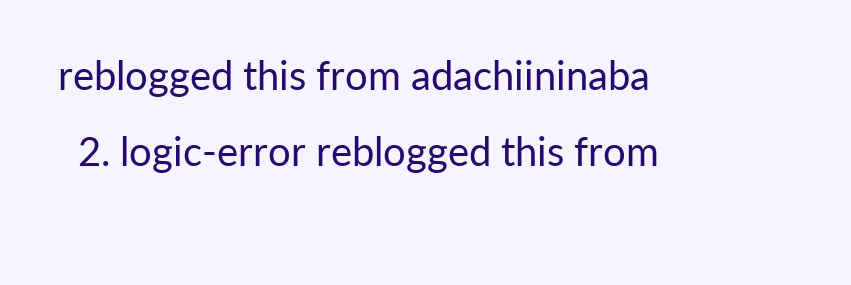reblogged this from adachiininaba
  2. logic-error reblogged this from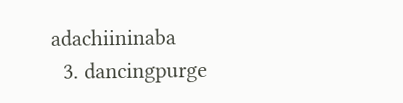adachiininaba
  3. dancingpurge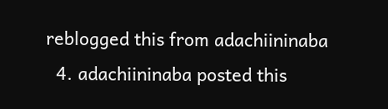reblogged this from adachiininaba
  4. adachiininaba posted this